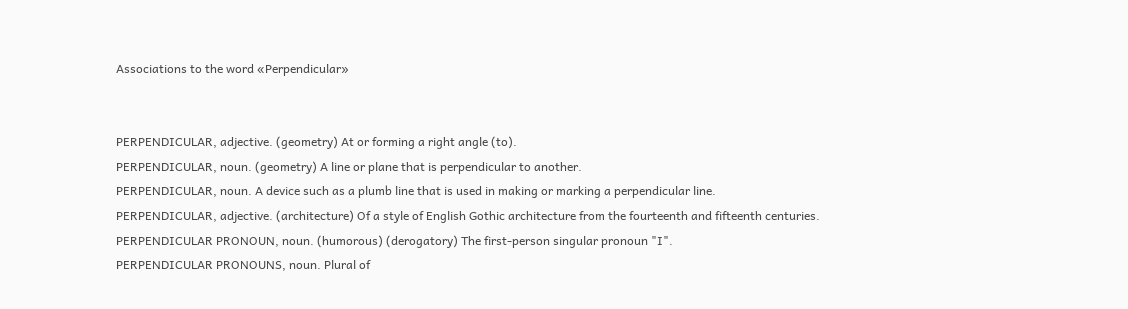Associations to the word «Perpendicular»


PERPENDICULAR, adjective. (geometry) At or forming a right angle (to).
PERPENDICULAR, noun. (geometry) A line or plane that is perpendicular to another.
PERPENDICULAR, noun. A device such as a plumb line that is used in making or marking a perpendicular line.
PERPENDICULAR, adjective. (architecture) Of a style of English Gothic architecture from the fourteenth and fifteenth centuries.
PERPENDICULAR PRONOUN, noun. (humorous) (derogatory) The first-person singular pronoun "I".
PERPENDICULAR PRONOUNS, noun. Plural of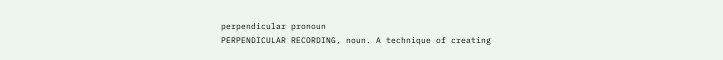perpendicular pronoun
PERPENDICULAR RECORDING, noun. A technique of creating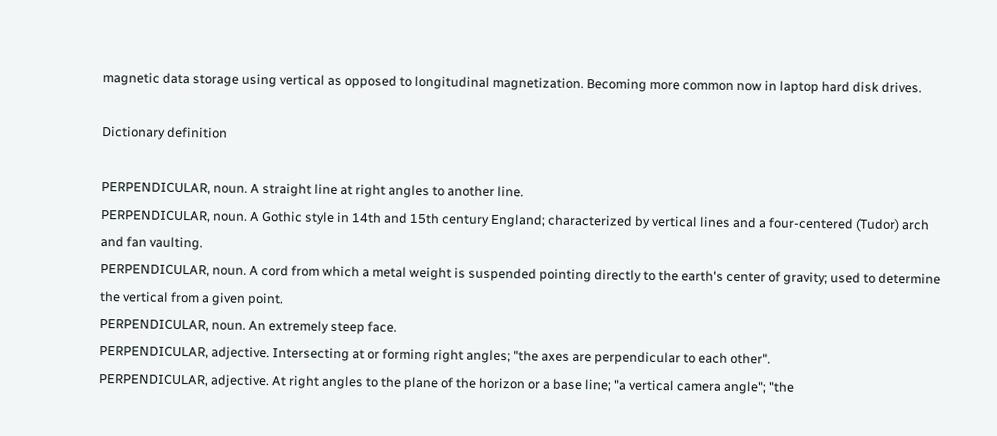magnetic data storage using vertical as opposed to longitudinal magnetization. Becoming more common now in laptop hard disk drives.

Dictionary definition

PERPENDICULAR, noun. A straight line at right angles to another line.
PERPENDICULAR, noun. A Gothic style in 14th and 15th century England; characterized by vertical lines and a four-centered (Tudor) arch and fan vaulting.
PERPENDICULAR, noun. A cord from which a metal weight is suspended pointing directly to the earth's center of gravity; used to determine the vertical from a given point.
PERPENDICULAR, noun. An extremely steep face.
PERPENDICULAR, adjective. Intersecting at or forming right angles; "the axes are perpendicular to each other".
PERPENDICULAR, adjective. At right angles to the plane of the horizon or a base line; "a vertical camera angle"; "the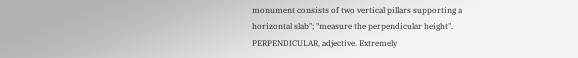monument consists of two vertical pillars supporting a horizontal slab"; "measure the perpendicular height".
PERPENDICULAR, adjective. Extremely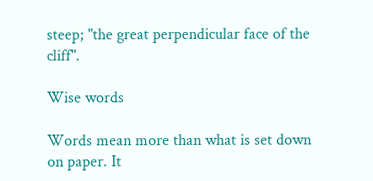steep; "the great perpendicular face of the cliff".

Wise words

Words mean more than what is set down on paper. It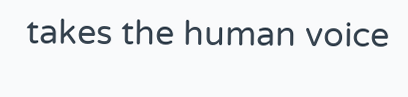takes the human voice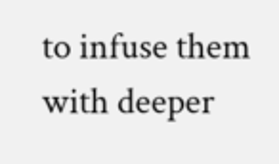to infuse them with deeper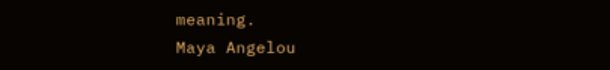meaning.
Maya Angelou